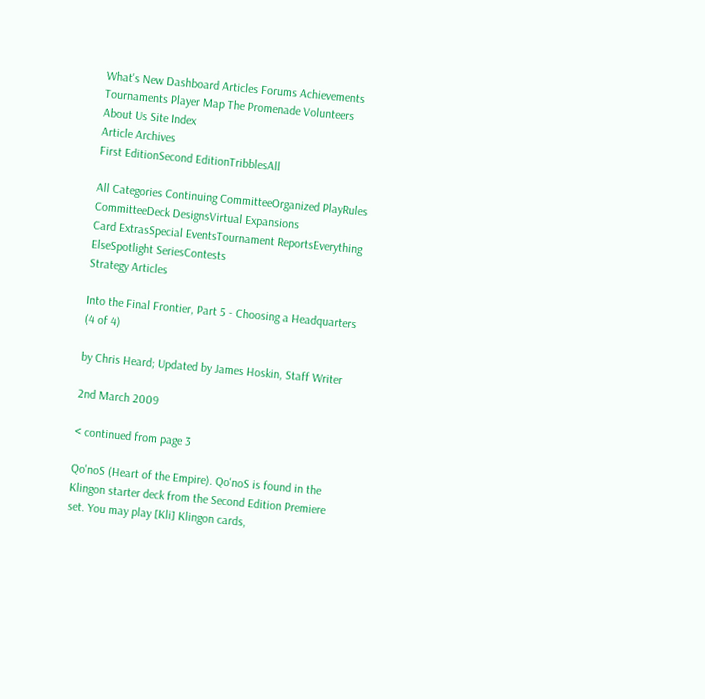What's New Dashboard Articles Forums Achievements Tournaments Player Map The Promenade Volunteers About Us Site Index
Article Archives
First EditionSecond EditionTribblesAll

All Categories Continuing CommitteeOrganized PlayRules CommitteeDeck DesignsVirtual Expansions
Card ExtrasSpecial EventsTournament ReportsEverything ElseSpotlight SeriesContests
Strategy Articles

Into the Final Frontier, Part 5 - Choosing a Headquarters (4 of 4)

by Chris Heard; Updated by James Hoskin, Staff Writer

2nd March 2009

< continued from page 3

Qo'noS (Heart of the Empire). Qo'noS is found in the Klingon starter deck from the Second Edition Premiere set. You may play [Kli] Klingon cards,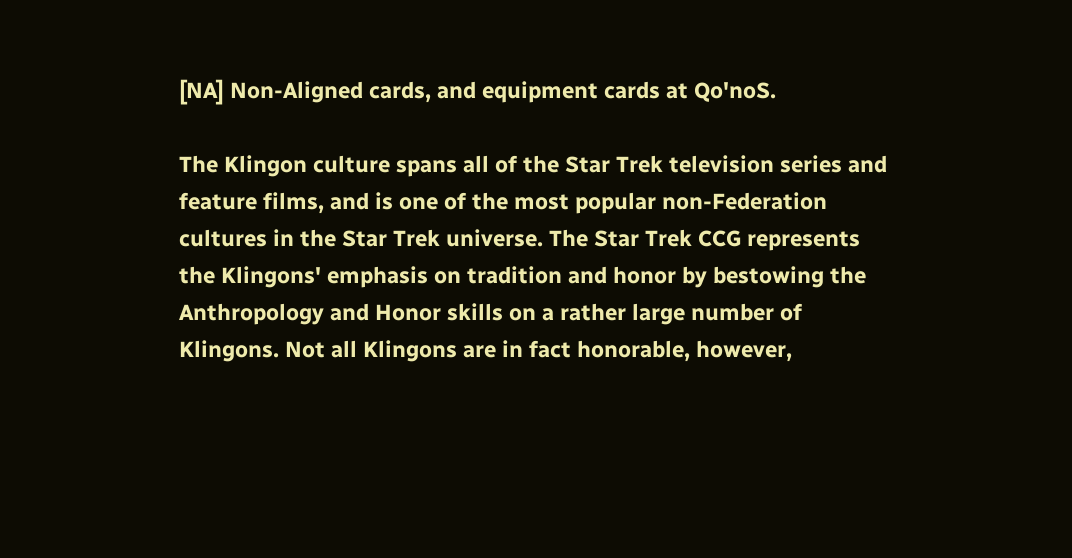[NA] Non-Aligned cards, and equipment cards at Qo'noS.

The Klingon culture spans all of the Star Trek television series and feature films, and is one of the most popular non-Federation cultures in the Star Trek universe. The Star Trek CCG represents the Klingons' emphasis on tradition and honor by bestowing the Anthropology and Honor skills on a rather large number of Klingons. Not all Klingons are in fact honorable, however,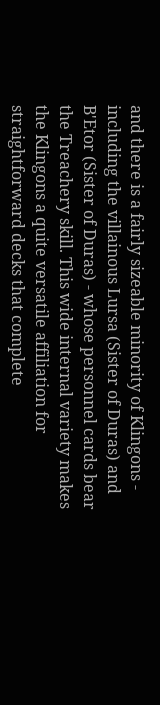and there is a fairly sizeable minority of Klingons - including the villainous Lursa (Sister of Duras) and B'Etor (Sister of Duras) - whose personnel cards bear the Treachery skill. This wide internal variety makes the Klingons a quite versatile affiliation for straightforward decks that complete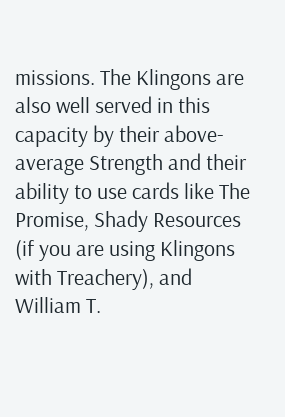missions. The Klingons are also well served in this capacity by their above-average Strength and their ability to use cards like The Promise, Shady Resources (if you are using Klingons with Treachery), and William T.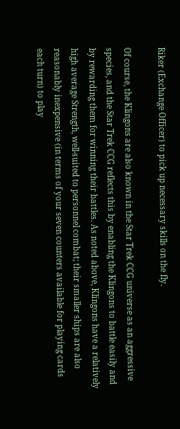Riker (Exchange Officer) to pick up necessary skills on the fly.

Of course, the Klingons are also known in the Star Trek CCG universe as an aggressive species, and the Star Trek CCG reflects this by enabling the Klingons to battle easily and by rewarding them for winning their battles. As noted above, Klingons have a relatively high average Strength, well-suited to personnel combat; their smaller ships are also reasonably inexpensive (in terms of your seven counters available for playing cards each turn) to play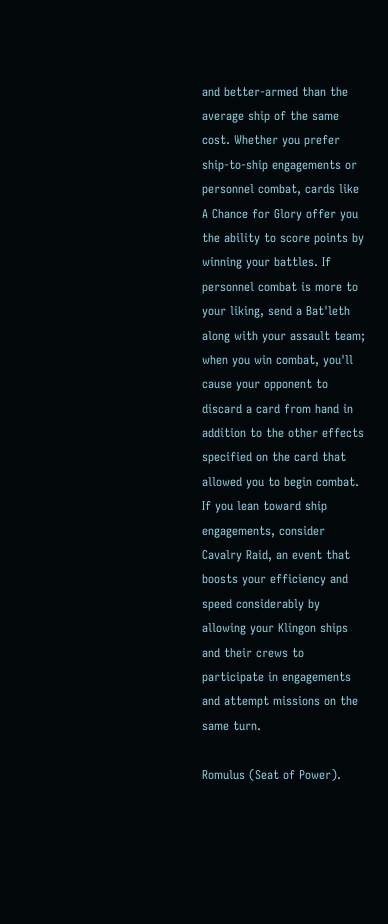and better-armed than the average ship of the same cost. Whether you prefer ship-to-ship engagements or personnel combat, cards like A Chance for Glory offer you the ability to score points by winning your battles. If personnel combat is more to your liking, send a Bat'leth along with your assault team; when you win combat, you'll cause your opponent to discard a card from hand in addition to the other effects specified on the card that allowed you to begin combat. If you lean toward ship engagements, consider Cavalry Raid, an event that boosts your efficiency and speed considerably by allowing your Klingon ships and their crews to participate in engagements and attempt missions on the same turn.

Romulus (Seat of Power).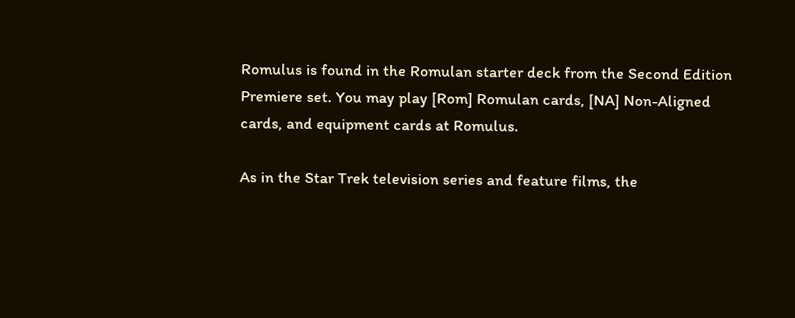Romulus is found in the Romulan starter deck from the Second Edition Premiere set. You may play [Rom] Romulan cards, [NA] Non-Aligned cards, and equipment cards at Romulus.

As in the Star Trek television series and feature films, the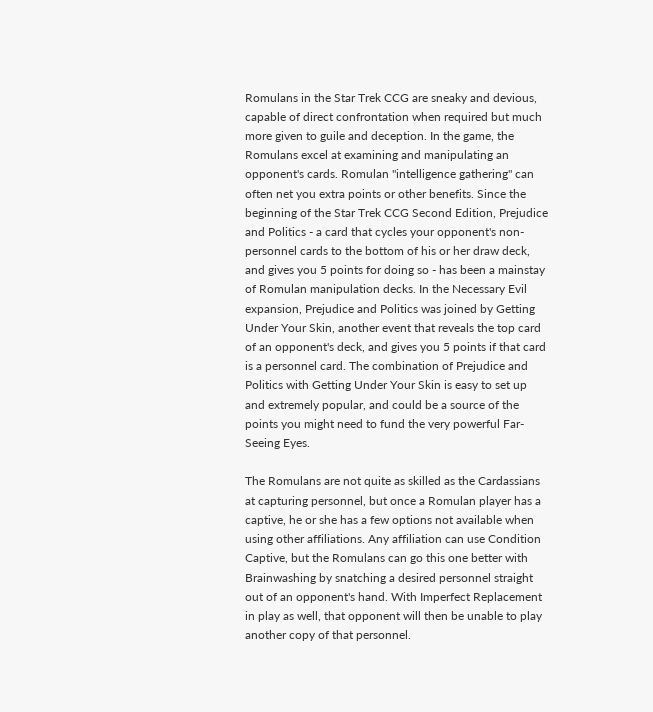Romulans in the Star Trek CCG are sneaky and devious, capable of direct confrontation when required but much more given to guile and deception. In the game, the Romulans excel at examining and manipulating an opponent's cards. Romulan "intelligence gathering" can often net you extra points or other benefits. Since the beginning of the Star Trek CCG Second Edition, Prejudice and Politics - a card that cycles your opponent's non-personnel cards to the bottom of his or her draw deck, and gives you 5 points for doing so - has been a mainstay of Romulan manipulation decks. In the Necessary Evil expansion, Prejudice and Politics was joined by Getting Under Your Skin, another event that reveals the top card of an opponent's deck, and gives you 5 points if that card is a personnel card. The combination of Prejudice and Politics with Getting Under Your Skin is easy to set up and extremely popular, and could be a source of the points you might need to fund the very powerful Far-Seeing Eyes.

The Romulans are not quite as skilled as the Cardassians at capturing personnel, but once a Romulan player has a captive, he or she has a few options not available when using other affiliations. Any affiliation can use Condition Captive, but the Romulans can go this one better with Brainwashing by snatching a desired personnel straight out of an opponent's hand. With Imperfect Replacement in play as well, that opponent will then be unable to play another copy of that personnel.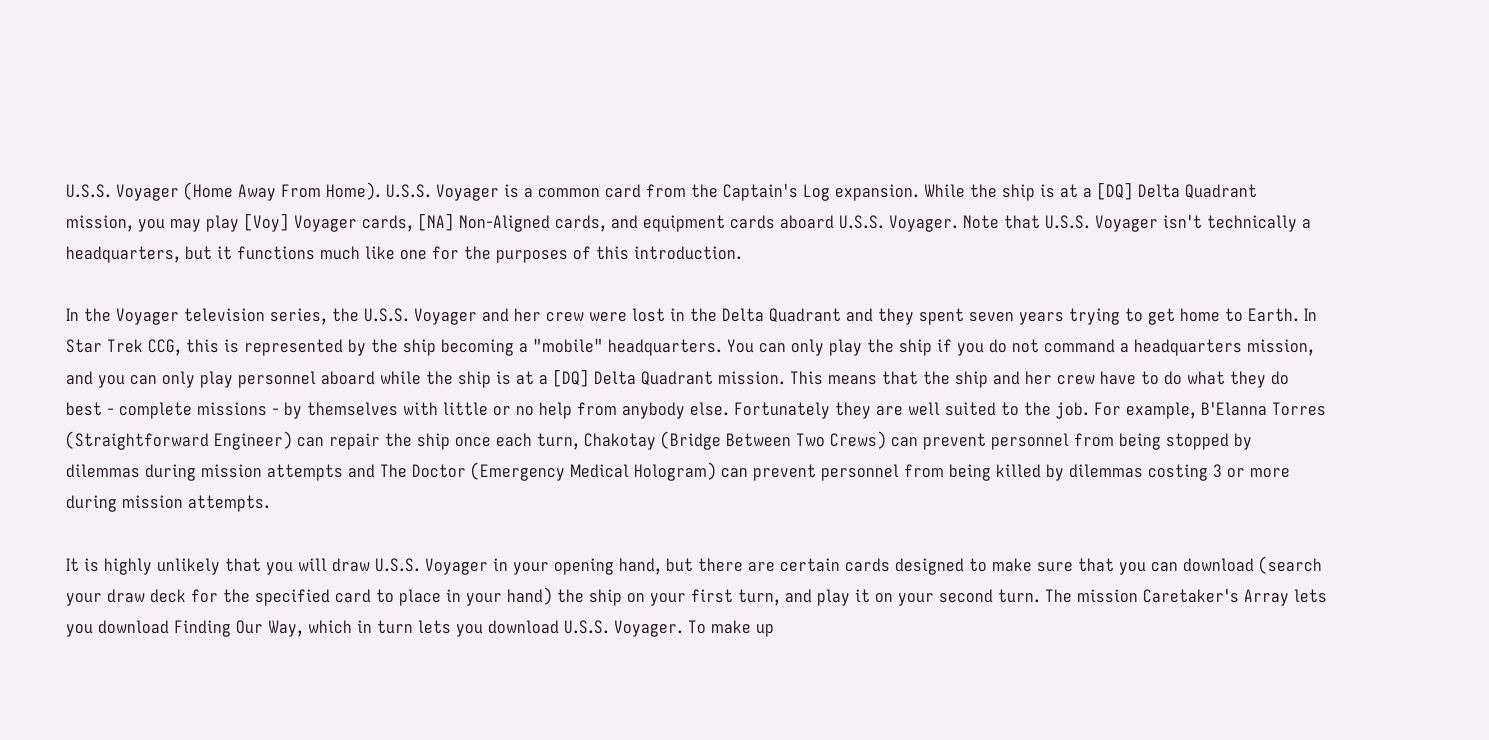U.S.S. Voyager (Home Away From Home). U.S.S. Voyager is a common card from the Captain's Log expansion. While the ship is at a [DQ] Delta Quadrant mission, you may play [Voy] Voyager cards, [NA] Non-Aligned cards, and equipment cards aboard U.S.S. Voyager. Note that U.S.S. Voyager isn't technically a headquarters, but it functions much like one for the purposes of this introduction.

In the Voyager television series, the U.S.S. Voyager and her crew were lost in the Delta Quadrant and they spent seven years trying to get home to Earth. In Star Trek CCG, this is represented by the ship becoming a "mobile" headquarters. You can only play the ship if you do not command a headquarters mission, and you can only play personnel aboard while the ship is at a [DQ] Delta Quadrant mission. This means that the ship and her crew have to do what they do best - complete missions - by themselves with little or no help from anybody else. Fortunately they are well suited to the job. For example, B'Elanna Torres (Straightforward Engineer) can repair the ship once each turn, Chakotay (Bridge Between Two Crews) can prevent personnel from being stopped by dilemmas during mission attempts and The Doctor (Emergency Medical Hologram) can prevent personnel from being killed by dilemmas costing 3 or more during mission attempts.

It is highly unlikely that you will draw U.S.S. Voyager in your opening hand, but there are certain cards designed to make sure that you can download (search your draw deck for the specified card to place in your hand) the ship on your first turn, and play it on your second turn. The mission Caretaker's Array lets you download Finding Our Way, which in turn lets you download U.S.S. Voyager. To make up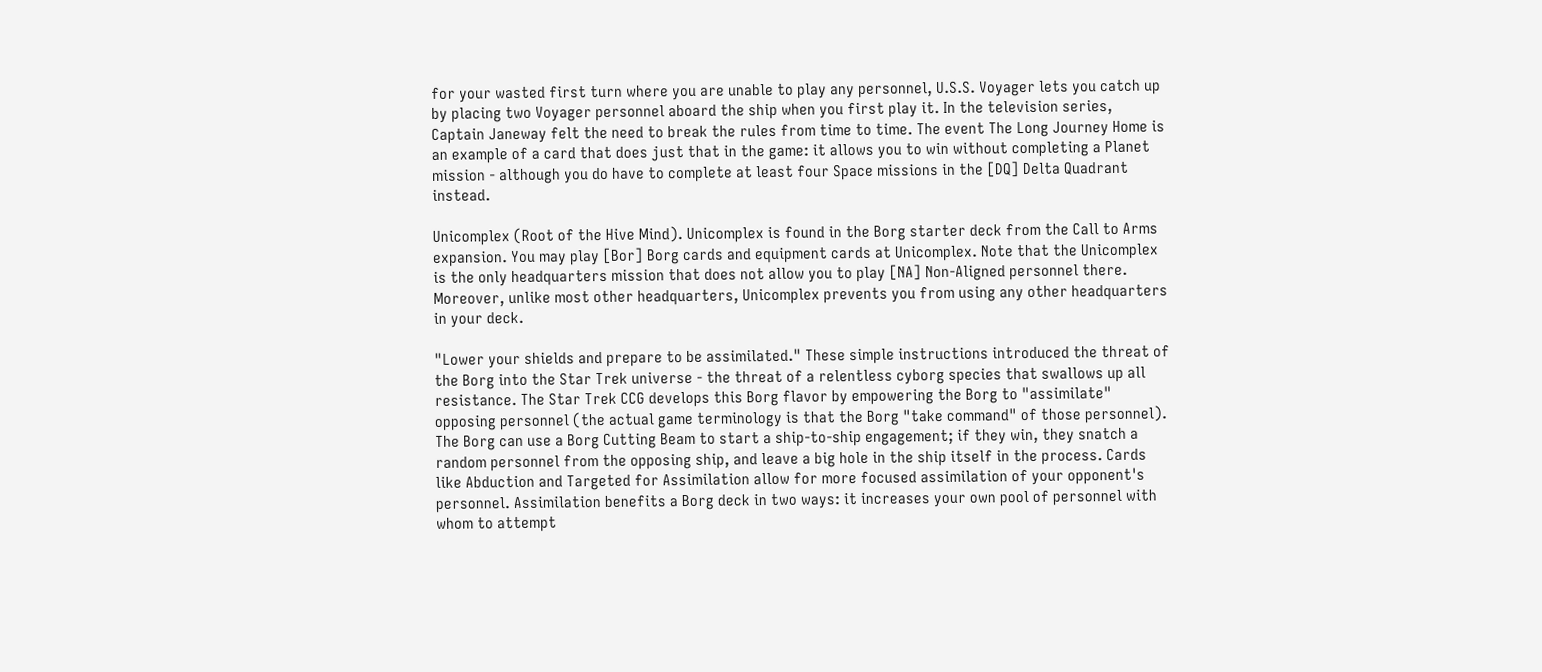for your wasted first turn where you are unable to play any personnel, U.S.S. Voyager lets you catch up by placing two Voyager personnel aboard the ship when you first play it. In the television series, Captain Janeway felt the need to break the rules from time to time. The event The Long Journey Home is an example of a card that does just that in the game: it allows you to win without completing a Planet mission - although you do have to complete at least four Space missions in the [DQ] Delta Quadrant instead.

Unicomplex (Root of the Hive Mind). Unicomplex is found in the Borg starter deck from the Call to Arms expansion. You may play [Bor] Borg cards and equipment cards at Unicomplex. Note that the Unicomplex is the only headquarters mission that does not allow you to play [NA] Non-Aligned personnel there. Moreover, unlike most other headquarters, Unicomplex prevents you from using any other headquarters in your deck.

"Lower your shields and prepare to be assimilated." These simple instructions introduced the threat of the Borg into the Star Trek universe - the threat of a relentless cyborg species that swallows up all resistance. The Star Trek CCG develops this Borg flavor by empowering the Borg to "assimilate" opposing personnel (the actual game terminology is that the Borg "take command" of those personnel). The Borg can use a Borg Cutting Beam to start a ship-to-ship engagement; if they win, they snatch a random personnel from the opposing ship, and leave a big hole in the ship itself in the process. Cards like Abduction and Targeted for Assimilation allow for more focused assimilation of your opponent's personnel. Assimilation benefits a Borg deck in two ways: it increases your own pool of personnel with whom to attempt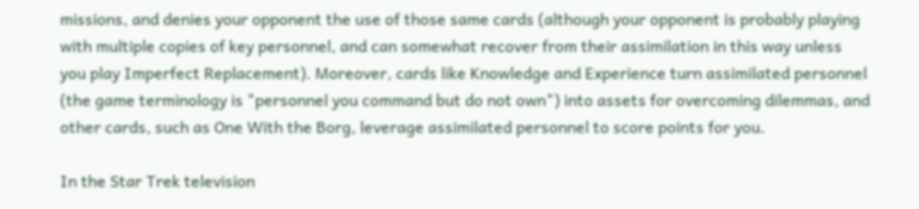missions, and denies your opponent the use of those same cards (although your opponent is probably playing with multiple copies of key personnel, and can somewhat recover from their assimilation in this way unless you play Imperfect Replacement). Moreover, cards like Knowledge and Experience turn assimilated personnel (the game terminology is "personnel you command but do not own") into assets for overcoming dilemmas, and other cards, such as One With the Borg, leverage assimilated personnel to score points for you.

In the Star Trek television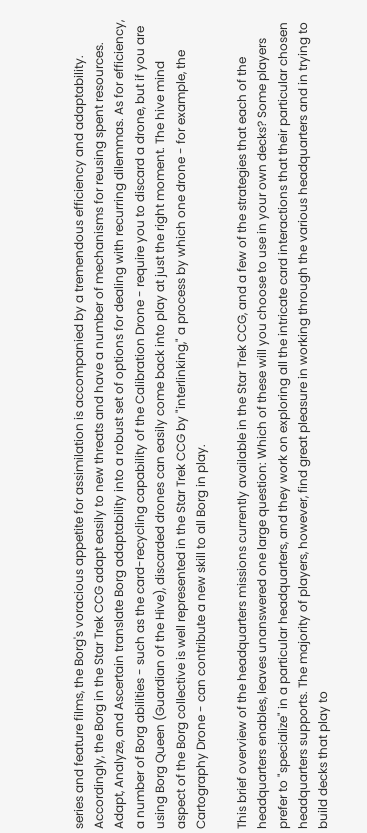series and feature films, the Borg's voracious appetite for assimilation is accompanied by a tremendous efficiency and adaptability. Accordingly, the Borg in the Star Trek CCG adapt easily to new threats and have a number of mechanisms for reusing spent resources. Adapt, Analyze, and Ascertain translate Borg adaptability into a robust set of options for dealing with recurring dilemmas. As for efficiency, a number of Borg abilities - such as the card-recycling capability of the Calibration Drone - require you to discard a drone, but if you are using Borg Queen (Guardian of the Hive), discarded drones can easily come back into play at just the right moment. The hive mind aspect of the Borg collective is well represented in the Star Trek CCG by "interlinking," a process by which one drone - for example, the Cartography Drone - can contribute a new skill to all Borg in play.

This brief overview of the headquarters missions currently available in the Star Trek CCG, and a few of the strategies that each of the headquarters enables, leaves unanswered one large question: Which of these will you choose to use in your own decks? Some players prefer to "specialize" in a particular headquarters, and they work on exploring all the intricate card interactions that their particular chosen headquarters supports. The majority of players, however, find great pleasure in working through the various headquarters and in trying to build decks that play to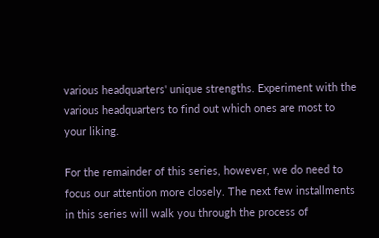various headquarters' unique strengths. Experiment with the various headquarters to find out which ones are most to your liking.

For the remainder of this series, however, we do need to focus our attention more closely. The next few installments in this series will walk you through the process of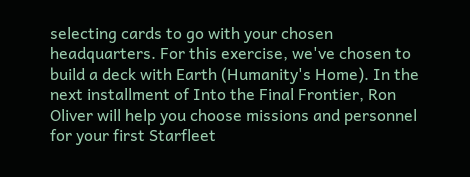selecting cards to go with your chosen headquarters. For this exercise, we've chosen to build a deck with Earth (Humanity's Home). In the next installment of Into the Final Frontier, Ron Oliver will help you choose missions and personnel for your first Starfleet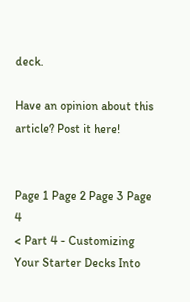deck.

Have an opinion about this article? Post it here!


Page 1 Page 2 Page 3 Page 4
< Part 4 - Customizing Your Starter Decks Into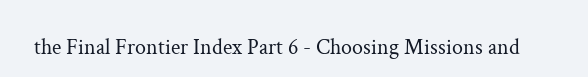the Final Frontier Index Part 6 - Choosing Missions and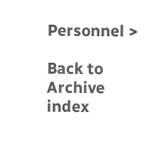Personnel >

Back to Archive index